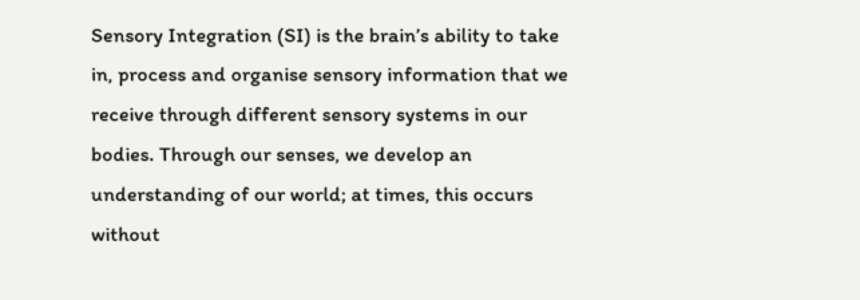Sensory Integration (SI) is the brain’s ability to take in, process and organise sensory information that we receive through different sensory systems in our bodies. Through our senses, we develop an understanding of our world; at times, this occurs without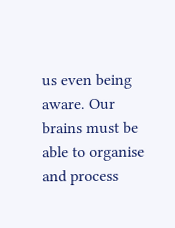us even being aware. Our brains must be able to organise and process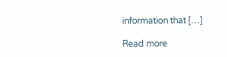information that […]

Read more